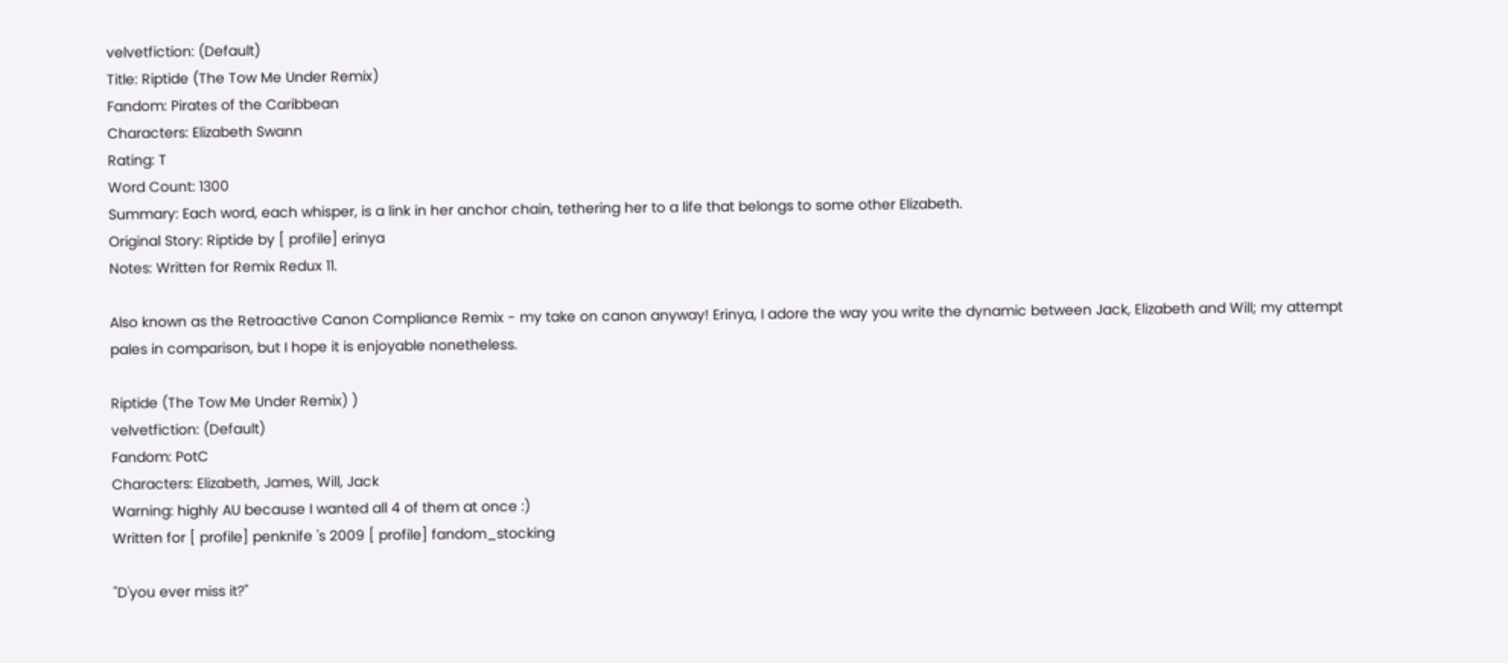velvetfiction: (Default)
Title: Riptide (The Tow Me Under Remix)
Fandom: Pirates of the Caribbean
Characters: Elizabeth Swann
Rating: T
Word Count: 1300
Summary: Each word, each whisper, is a link in her anchor chain, tethering her to a life that belongs to some other Elizabeth.
Original Story: Riptide by [ profile] erinya
Notes: Written for Remix Redux 11.

Also known as the Retroactive Canon Compliance Remix - my take on canon anyway! Erinya, I adore the way you write the dynamic between Jack, Elizabeth and Will; my attempt pales in comparison, but I hope it is enjoyable nonetheless.

Riptide (The Tow Me Under Remix) )
velvetfiction: (Default)
Fandom: PotC
Characters: Elizabeth, James, Will, Jack
Warning: highly AU because I wanted all 4 of them at once :)
Written for [ profile] penknife 's 2009 [ profile] fandom_stocking

"D'you ever miss it?"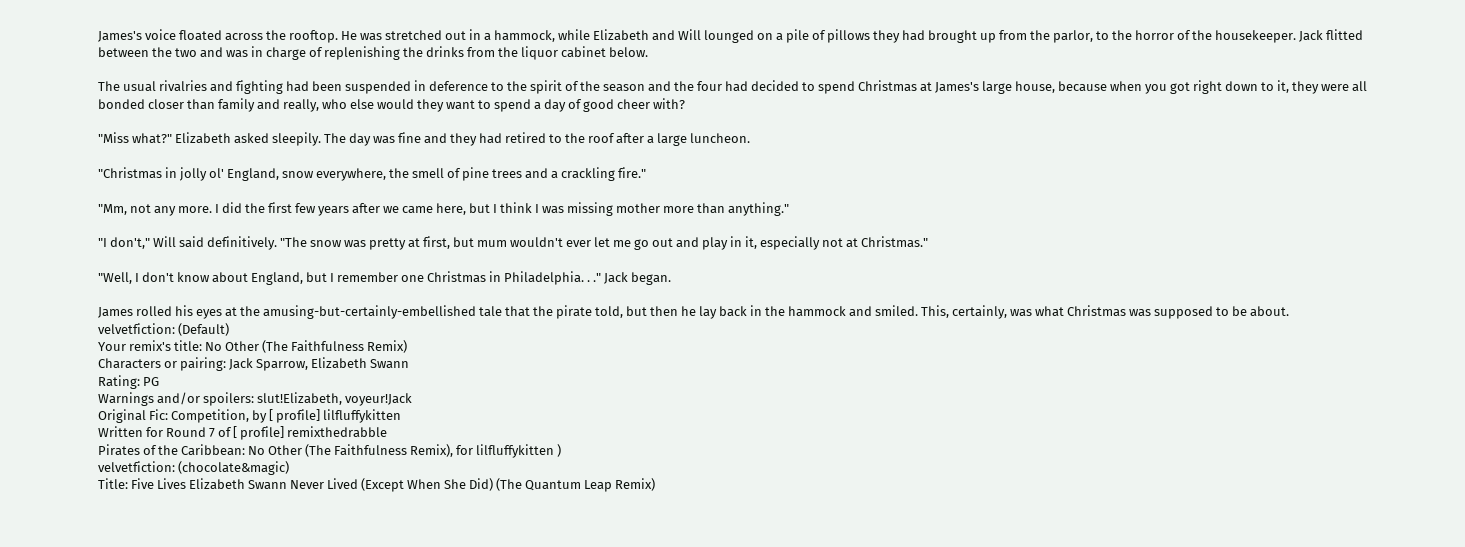James's voice floated across the rooftop. He was stretched out in a hammock, while Elizabeth and Will lounged on a pile of pillows they had brought up from the parlor, to the horror of the housekeeper. Jack flitted between the two and was in charge of replenishing the drinks from the liquor cabinet below.

The usual rivalries and fighting had been suspended in deference to the spirit of the season and the four had decided to spend Christmas at James's large house, because when you got right down to it, they were all bonded closer than family and really, who else would they want to spend a day of good cheer with?

"Miss what?" Elizabeth asked sleepily. The day was fine and they had retired to the roof after a large luncheon.

"Christmas in jolly ol' England, snow everywhere, the smell of pine trees and a crackling fire."

"Mm, not any more. I did the first few years after we came here, but I think I was missing mother more than anything."

"I don't," Will said definitively. "The snow was pretty at first, but mum wouldn't ever let me go out and play in it, especially not at Christmas."

"Well, I don't know about England, but I remember one Christmas in Philadelphia. . ." Jack began.

James rolled his eyes at the amusing-but-certainly-embellished tale that the pirate told, but then he lay back in the hammock and smiled. This, certainly, was what Christmas was supposed to be about.
velvetfiction: (Default)
Your remix's title: No Other (The Faithfulness Remix)
Characters or pairing: Jack Sparrow, Elizabeth Swann
Rating: PG
Warnings and/or spoilers: slut!Elizabeth, voyeur!Jack
Original Fic: Competition, by [ profile] lilfluffykitten
Written for Round 7 of [ profile] remixthedrabble
Pirates of the Caribbean: No Other (The Faithfulness Remix), for lilfluffykitten )
velvetfiction: (chocolate&magic)
Title: Five Lives Elizabeth Swann Never Lived (Except When She Did) (The Quantum Leap Remix)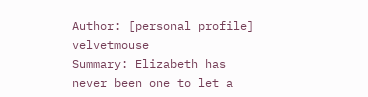Author: [personal profile] velvetmouse
Summary: Elizabeth has never been one to let a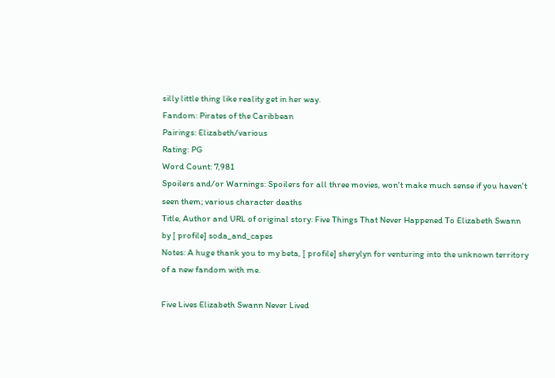silly little thing like reality get in her way.
Fandom: Pirates of the Caribbean
Pairings: Elizabeth/various
Rating: PG
Word Count: 7,981
Spoilers and/or Warnings: Spoilers for all three movies, won't make much sense if you haven't seen them; various character deaths
Title, Author and URL of original story: Five Things That Never Happened To Elizabeth Swann by [ profile] soda_and_capes
Notes: A huge thank you to my beta, [ profile] sherylyn for venturing into the unknown territory of a new fandom with me.

Five Lives Elizabeth Swann Never Lived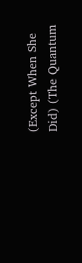(Except When She Did) (The Quantum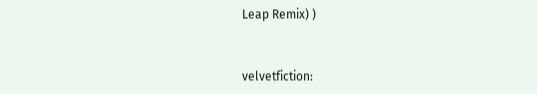Leap Remix) )


velvetfiction: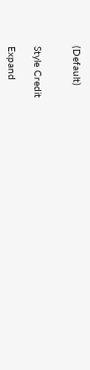(Default)


Style Credit

Expand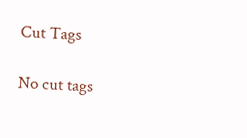Cut Tags

No cut tags